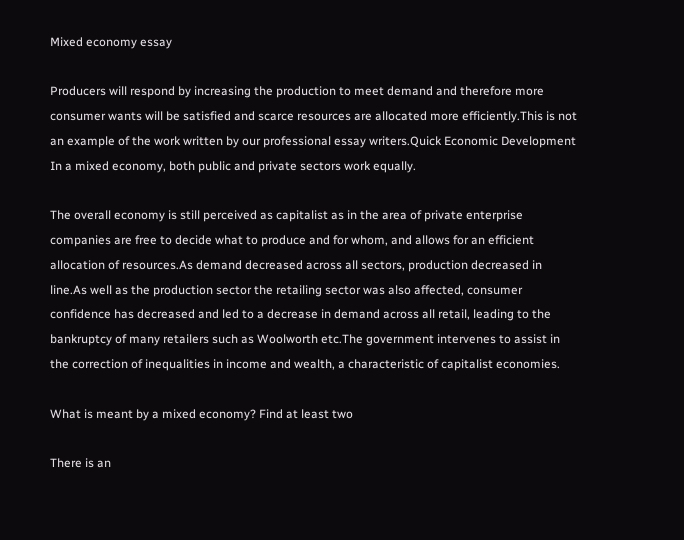Mixed economy essay

Producers will respond by increasing the production to meet demand and therefore more consumer wants will be satisfied and scarce resources are allocated more efficiently.This is not an example of the work written by our professional essay writers.Quick Economic Development In a mixed economy, both public and private sectors work equally.

The overall economy is still perceived as capitalist as in the area of private enterprise companies are free to decide what to produce and for whom, and allows for an efficient allocation of resources.As demand decreased across all sectors, production decreased in line.As well as the production sector the retailing sector was also affected, consumer confidence has decreased and led to a decrease in demand across all retail, leading to the bankruptcy of many retailers such as Woolworth etc.The government intervenes to assist in the correction of inequalities in income and wealth, a characteristic of capitalist economies.

What is meant by a mixed economy? Find at least two

There is an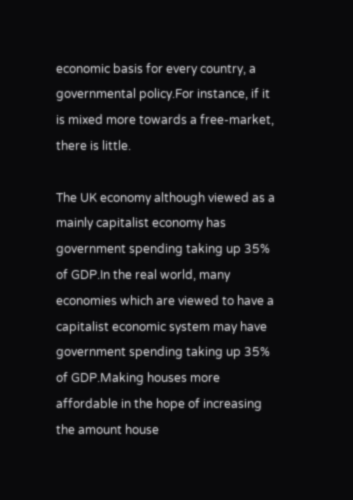economic basis for every country, a governmental policy.For instance, if it is mixed more towards a free-market, there is little.

The UK economy although viewed as a mainly capitalist economy has government spending taking up 35% of GDP.In the real world, many economies which are viewed to have a capitalist economic system may have government spending taking up 35% of GDP.Making houses more affordable in the hope of increasing the amount house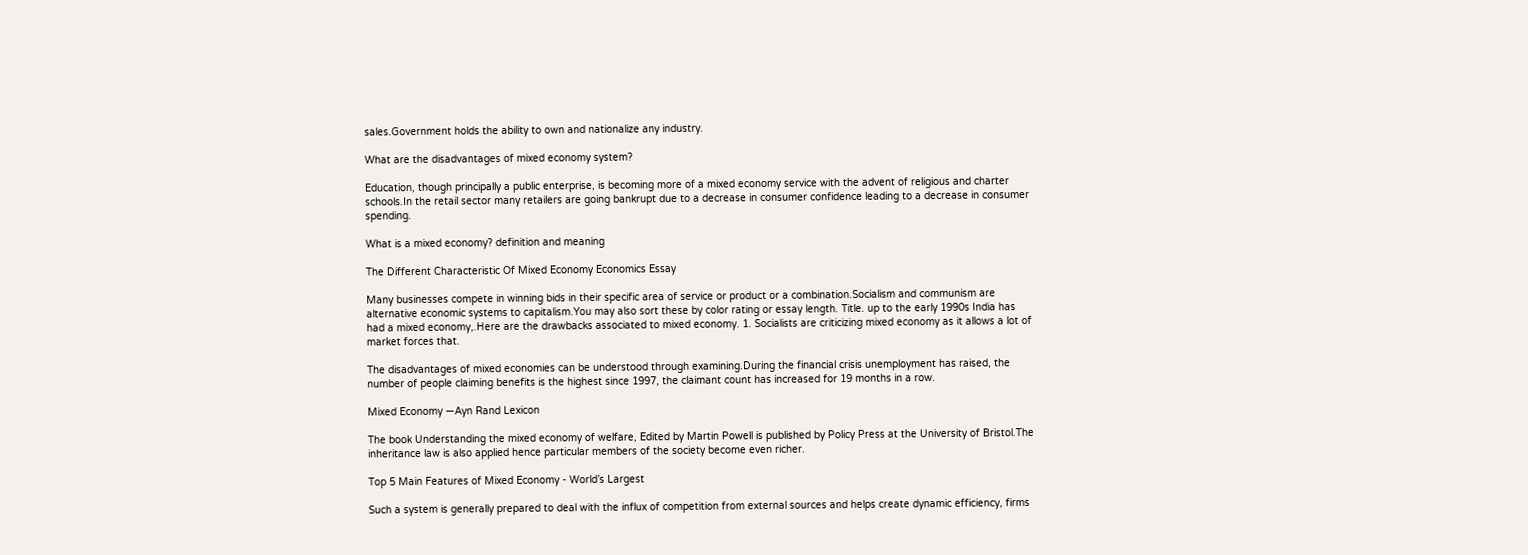sales.Government holds the ability to own and nationalize any industry.

What are the disadvantages of mixed economy system?

Education, though principally a public enterprise, is becoming more of a mixed economy service with the advent of religious and charter schools.In the retail sector many retailers are going bankrupt due to a decrease in consumer confidence leading to a decrease in consumer spending.

What is a mixed economy? definition and meaning

The Different Characteristic Of Mixed Economy Economics Essay

Many businesses compete in winning bids in their specific area of service or product or a combination.Socialism and communism are alternative economic systems to capitalism.You may also sort these by color rating or essay length. Title. up to the early 1990s India has had a mixed economy,.Here are the drawbacks associated to mixed economy. 1. Socialists are criticizing mixed economy as it allows a lot of market forces that.

The disadvantages of mixed economies can be understood through examining.During the financial crisis unemployment has raised, the number of people claiming benefits is the highest since 1997, the claimant count has increased for 19 months in a row.

Mixed Economy —Ayn Rand Lexicon

The book Understanding the mixed economy of welfare, Edited by Martin Powell is published by Policy Press at the University of Bristol.The inheritance law is also applied hence particular members of the society become even richer.

Top 5 Main Features of Mixed Economy - World’s Largest

Such a system is generally prepared to deal with the influx of competition from external sources and helps create dynamic efficiency, firms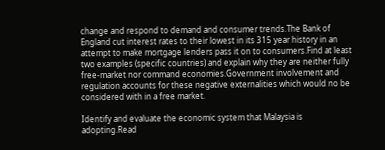change and respond to demand and consumer trends.The Bank of England cut interest rates to their lowest in its 315 year history in an attempt to make mortgage lenders pass it on to consumers.Find at least two examples (specific countries) and explain why they are neither fully free-market nor command economies.Government involvement and regulation accounts for these negative externalities which would no be considered with in a free market.

Identify and evaluate the economic system that Malaysia is adopting.Read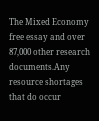The Mixed Economy free essay and over 87,000 other research documents.Any resource shortages that do occur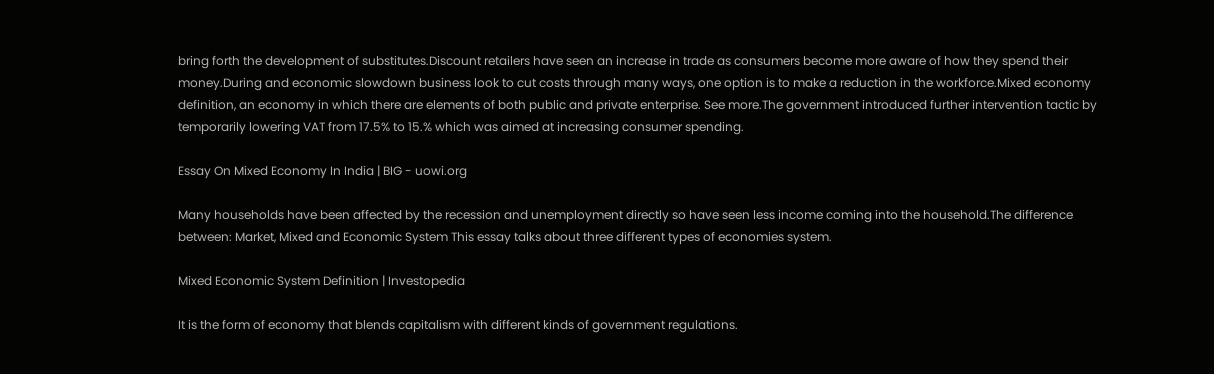bring forth the development of substitutes.Discount retailers have seen an increase in trade as consumers become more aware of how they spend their money.During and economic slowdown business look to cut costs through many ways, one option is to make a reduction in the workforce.Mixed economy definition, an economy in which there are elements of both public and private enterprise. See more.The government introduced further intervention tactic by temporarily lowering VAT from 17.5% to 15.% which was aimed at increasing consumer spending.

Essay On Mixed Economy In India | BIG - uowi.org

Many households have been affected by the recession and unemployment directly so have seen less income coming into the household.The difference between: Market, Mixed and Economic System This essay talks about three different types of economies system.

Mixed Economic System Definition | Investopedia

It is the form of economy that blends capitalism with different kinds of government regulations.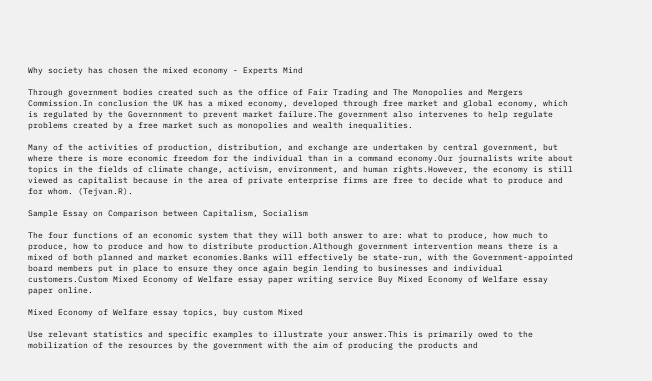Why society has chosen the mixed economy - Experts Mind

Through government bodies created such as the office of Fair Trading and The Monopolies and Mergers Commission.In conclusion the UK has a mixed economy, developed through free market and global economy, which is regulated by the Governnment to prevent market failure.The government also intervenes to help regulate problems created by a free market such as monopolies and wealth inequalities.

Many of the activities of production, distribution, and exchange are undertaken by central government, but where there is more economic freedom for the individual than in a command economy.Our journalists write about topics in the fields of climate change, activism, environment, and human rights.However, the economy is still viewed as capitalist because in the area of private enterprise firms are free to decide what to produce and for whom. (Tejvan.R).

Sample Essay on Comparison between Capitalism, Socialism

The four functions of an economic system that they will both answer to are: what to produce, how much to produce, how to produce and how to distribute production.Although government intervention means there is a mixed of both planned and market economies.Banks will effectively be state-run, with the Government-appointed board members put in place to ensure they once again begin lending to businesses and individual customers.Custom Mixed Economy of Welfare essay paper writing service Buy Mixed Economy of Welfare essay paper online.

Mixed Economy of Welfare essay topics, buy custom Mixed

Use relevant statistics and specific examples to illustrate your answer.This is primarily owed to the mobilization of the resources by the government with the aim of producing the products and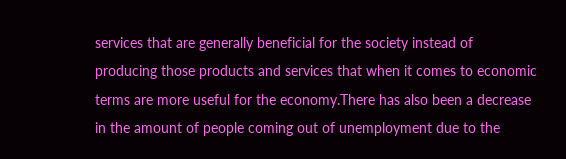services that are generally beneficial for the society instead of producing those products and services that when it comes to economic terms are more useful for the economy.There has also been a decrease in the amount of people coming out of unemployment due to the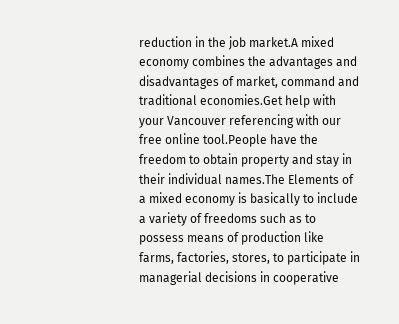reduction in the job market.A mixed economy combines the advantages and disadvantages of market, command and traditional economies.Get help with your Vancouver referencing with our free online tool.People have the freedom to obtain property and stay in their individual names.The Elements of a mixed economy is basically to include a variety of freedoms such as to possess means of production like farms, factories, stores, to participate in managerial decisions in cooperative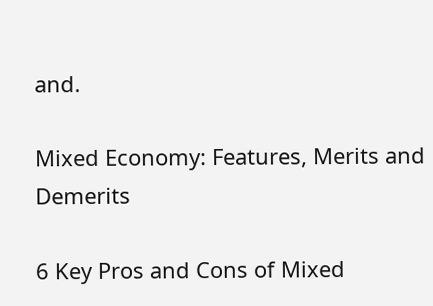and.

Mixed Economy: Features, Merits and Demerits

6 Key Pros and Cons of Mixed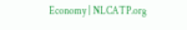Economy | NLCATP.org